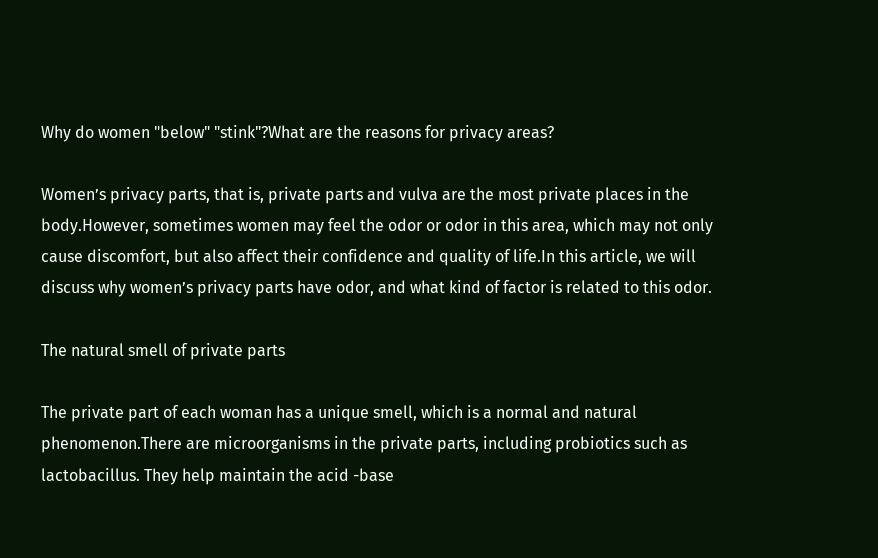Why do women "below" "stink"?What are the reasons for privacy areas?

Women’s privacy parts, that is, private parts and vulva are the most private places in the body.However, sometimes women may feel the odor or odor in this area, which may not only cause discomfort, but also affect their confidence and quality of life.In this article, we will discuss why women’s privacy parts have odor, and what kind of factor is related to this odor.

The natural smell of private parts

The private part of each woman has a unique smell, which is a normal and natural phenomenon.There are microorganisms in the private parts, including probiotics such as lactobacillus. They help maintain the acid -base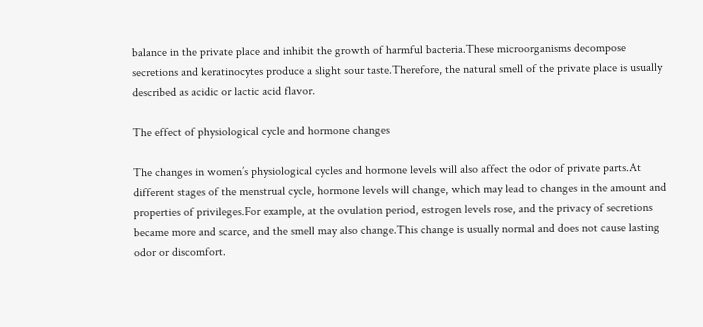balance in the private place and inhibit the growth of harmful bacteria.These microorganisms decompose secretions and keratinocytes produce a slight sour taste.Therefore, the natural smell of the private place is usually described as acidic or lactic acid flavor.

The effect of physiological cycle and hormone changes

The changes in women’s physiological cycles and hormone levels will also affect the odor of private parts.At different stages of the menstrual cycle, hormone levels will change, which may lead to changes in the amount and properties of privileges.For example, at the ovulation period, estrogen levels rose, and the privacy of secretions became more and scarce, and the smell may also change.This change is usually normal and does not cause lasting odor or discomfort.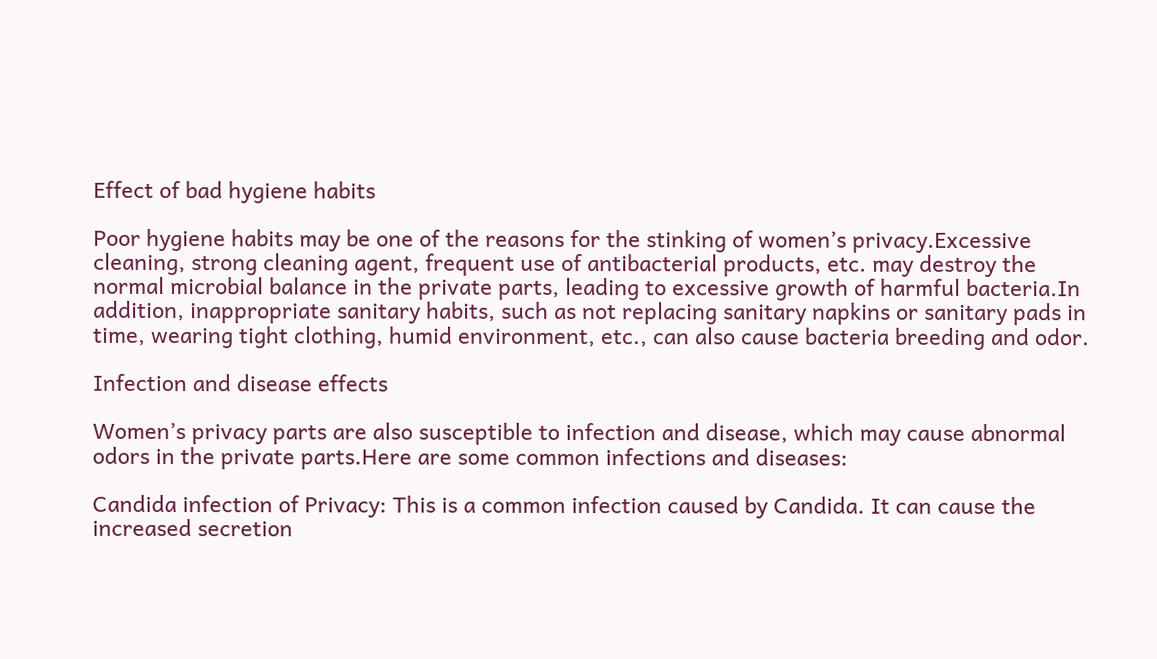Effect of bad hygiene habits

Poor hygiene habits may be one of the reasons for the stinking of women’s privacy.Excessive cleaning, strong cleaning agent, frequent use of antibacterial products, etc. may destroy the normal microbial balance in the private parts, leading to excessive growth of harmful bacteria.In addition, inappropriate sanitary habits, such as not replacing sanitary napkins or sanitary pads in time, wearing tight clothing, humid environment, etc., can also cause bacteria breeding and odor.

Infection and disease effects

Women’s privacy parts are also susceptible to infection and disease, which may cause abnormal odors in the private parts.Here are some common infections and diseases:

Candida infection of Privacy: This is a common infection caused by Candida. It can cause the increased secretion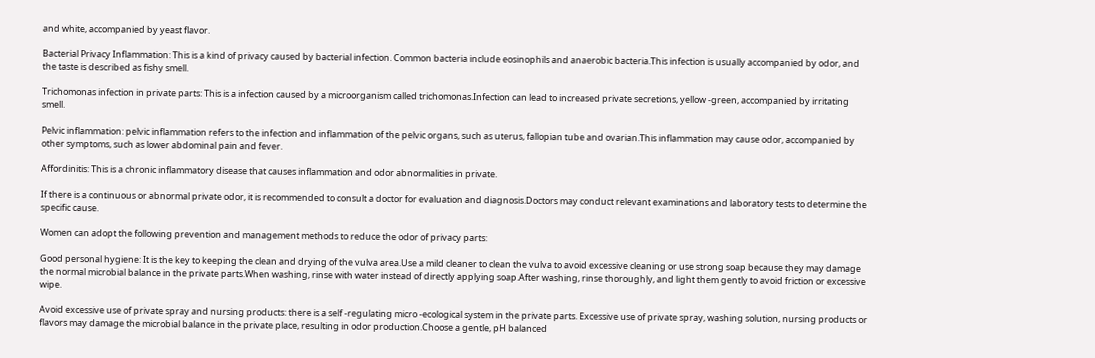and white, accompanied by yeast flavor.

Bacterial Privacy Inflammation: This is a kind of privacy caused by bacterial infection. Common bacteria include eosinophils and anaerobic bacteria.This infection is usually accompanied by odor, and the taste is described as fishy smell.

Trichomonas infection in private parts: This is a infection caused by a microorganism called trichomonas.Infection can lead to increased private secretions, yellow -green, accompanied by irritating smell.

Pelvic inflammation: pelvic inflammation refers to the infection and inflammation of the pelvic organs, such as uterus, fallopian tube and ovarian.This inflammation may cause odor, accompanied by other symptoms, such as lower abdominal pain and fever.

Affordinitis: This is a chronic inflammatory disease that causes inflammation and odor abnormalities in private.

If there is a continuous or abnormal private odor, it is recommended to consult a doctor for evaluation and diagnosis.Doctors may conduct relevant examinations and laboratory tests to determine the specific cause.

Women can adopt the following prevention and management methods to reduce the odor of privacy parts:

Good personal hygiene: It is the key to keeping the clean and drying of the vulva area.Use a mild cleaner to clean the vulva to avoid excessive cleaning or use strong soap because they may damage the normal microbial balance in the private parts.When washing, rinse with water instead of directly applying soap.After washing, rinse thoroughly, and light them gently to avoid friction or excessive wipe.

Avoid excessive use of private spray and nursing products: there is a self -regulating micro -ecological system in the private parts. Excessive use of private spray, washing solution, nursing products or flavors may damage the microbial balance in the private place, resulting in odor production.Choose a gentle, pH balanced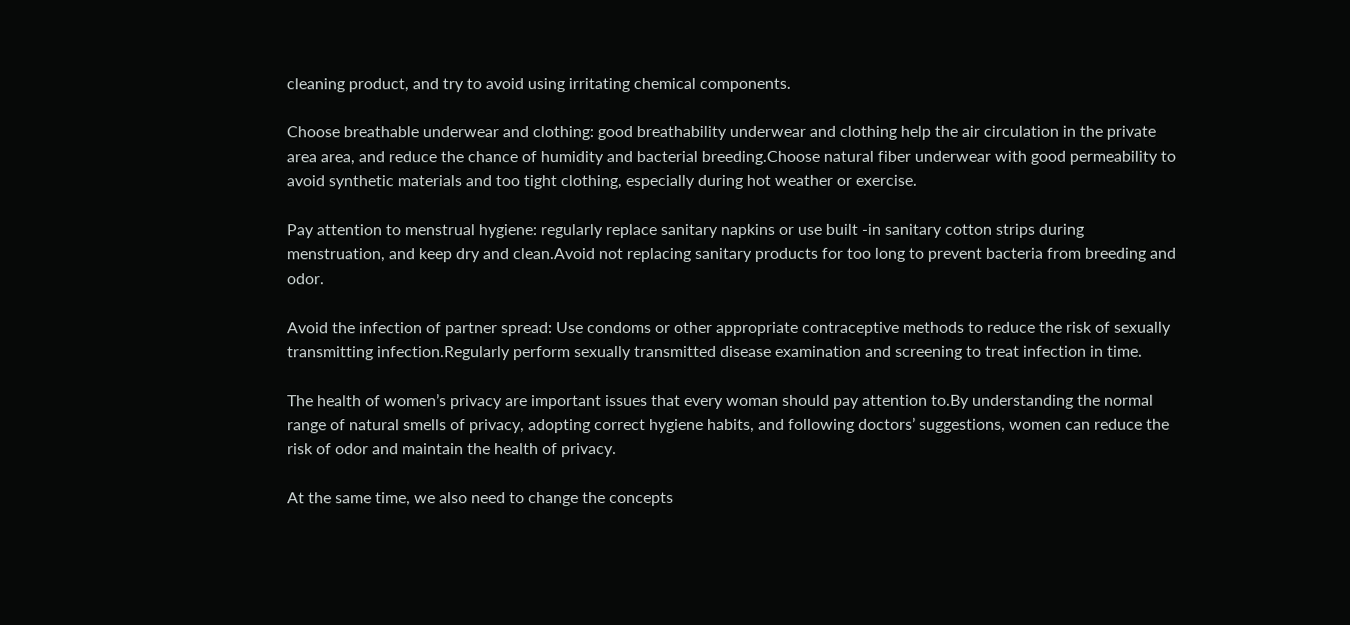cleaning product, and try to avoid using irritating chemical components.

Choose breathable underwear and clothing: good breathability underwear and clothing help the air circulation in the private area area, and reduce the chance of humidity and bacterial breeding.Choose natural fiber underwear with good permeability to avoid synthetic materials and too tight clothing, especially during hot weather or exercise.

Pay attention to menstrual hygiene: regularly replace sanitary napkins or use built -in sanitary cotton strips during menstruation, and keep dry and clean.Avoid not replacing sanitary products for too long to prevent bacteria from breeding and odor.

Avoid the infection of partner spread: Use condoms or other appropriate contraceptive methods to reduce the risk of sexually transmitting infection.Regularly perform sexually transmitted disease examination and screening to treat infection in time.

The health of women’s privacy are important issues that every woman should pay attention to.By understanding the normal range of natural smells of privacy, adopting correct hygiene habits, and following doctors’ suggestions, women can reduce the risk of odor and maintain the health of privacy.

At the same time, we also need to change the concepts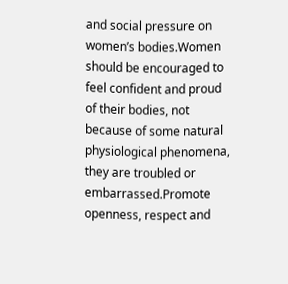and social pressure on women’s bodies.Women should be encouraged to feel confident and proud of their bodies, not because of some natural physiological phenomena, they are troubled or embarrassed.Promote openness, respect and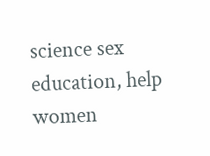science sex education, help women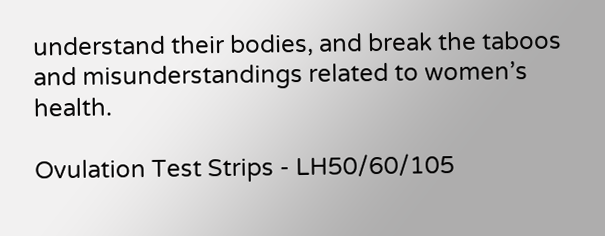understand their bodies, and break the taboos and misunderstandings related to women’s health.

Ovulation Test Strips - LH50/60/105